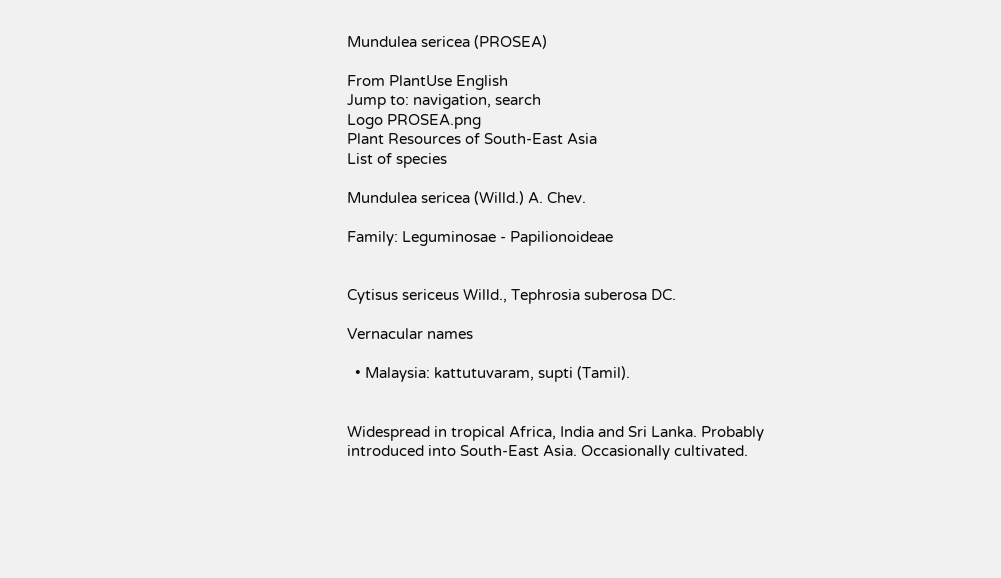Mundulea sericea (PROSEA)

From PlantUse English
Jump to: navigation, search
Logo PROSEA.png
Plant Resources of South-East Asia
List of species

Mundulea sericea (Willd.) A. Chev.

Family: Leguminosae - Papilionoideae


Cytisus sericeus Willd., Tephrosia suberosa DC.

Vernacular names

  • Malaysia: kattutuvaram, supti (Tamil).


Widespread in tropical Africa, India and Sri Lanka. Probably introduced into South-East Asia. Occasionally cultivated.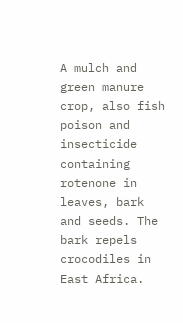A mulch and green manure crop, also fish poison and insecticide containing rotenone in leaves, bark and seeds. The bark repels crocodiles in East Africa.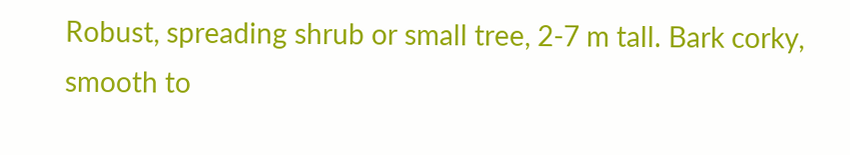Robust, spreading shrub or small tree, 2-7 m tall. Bark corky, smooth to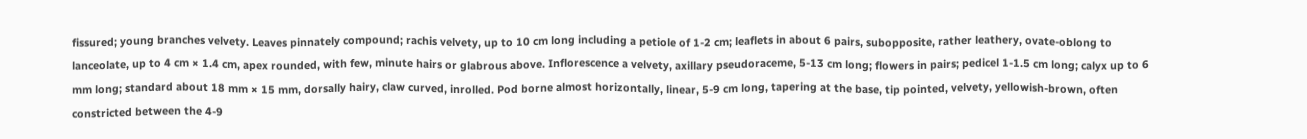fissured; young branches velvety. Leaves pinnately compound; rachis velvety, up to 10 cm long including a petiole of 1-2 cm; leaflets in about 6 pairs, subopposite, rather leathery, ovate-oblong to lanceolate, up to 4 cm × 1.4 cm, apex rounded, with few, minute hairs or glabrous above. Inflorescence a velvety, axillary pseudoraceme, 5-13 cm long; flowers in pairs; pedicel 1-1.5 cm long; calyx up to 6 mm long; standard about 18 mm × 15 mm, dorsally hairy, claw curved, inrolled. Pod borne almost horizontally, linear, 5-9 cm long, tapering at the base, tip pointed, velvety, yellowish-brown, often constricted between the 4-9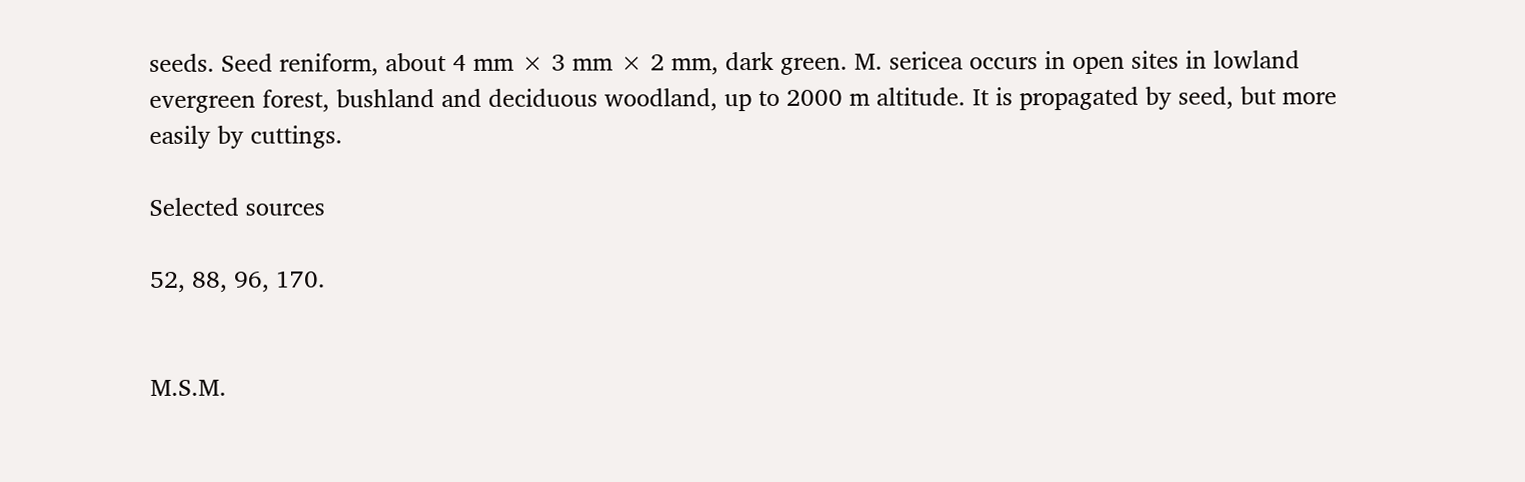seeds. Seed reniform, about 4 mm × 3 mm × 2 mm, dark green. M. sericea occurs in open sites in lowland evergreen forest, bushland and deciduous woodland, up to 2000 m altitude. It is propagated by seed, but more easily by cuttings.

Selected sources

52, 88, 96, 170.


M.S.M.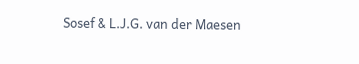Sosef & L.J.G. van der Maesen